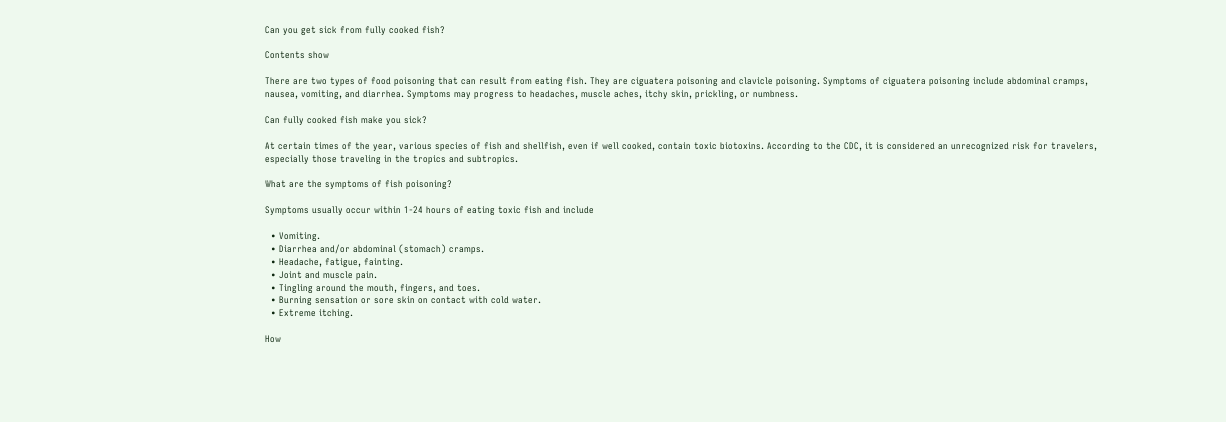Can you get sick from fully cooked fish?

Contents show

There are two types of food poisoning that can result from eating fish. They are ciguatera poisoning and clavicle poisoning. Symptoms of ciguatera poisoning include abdominal cramps, nausea, vomiting, and diarrhea. Symptoms may progress to headaches, muscle aches, itchy skin, prickling, or numbness.

Can fully cooked fish make you sick?

At certain times of the year, various species of fish and shellfish, even if well cooked, contain toxic biotoxins. According to the CDC, it is considered an unrecognized risk for travelers, especially those traveling in the tropics and subtropics.

What are the symptoms of fish poisoning?

Symptoms usually occur within 1-24 hours of eating toxic fish and include

  • Vomiting.
  • Diarrhea and/or abdominal (stomach) cramps.
  • Headache, fatigue, fainting.
  • Joint and muscle pain.
  • Tingling around the mouth, fingers, and toes.
  • Burning sensation or sore skin on contact with cold water.
  • Extreme itching.

How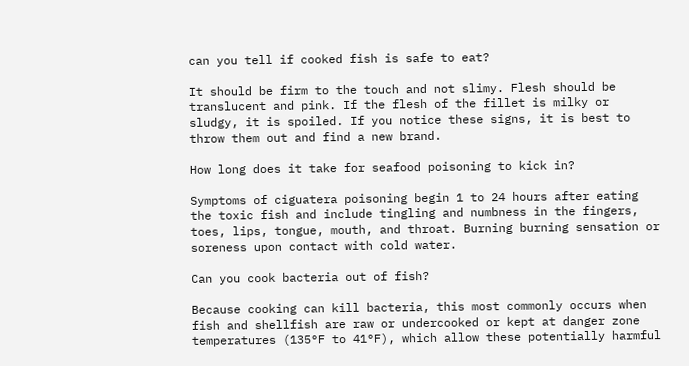can you tell if cooked fish is safe to eat?

It should be firm to the touch and not slimy. Flesh should be translucent and pink. If the flesh of the fillet is milky or sludgy, it is spoiled. If you notice these signs, it is best to throw them out and find a new brand.

How long does it take for seafood poisoning to kick in?

Symptoms of ciguatera poisoning begin 1 to 24 hours after eating the toxic fish and include tingling and numbness in the fingers, toes, lips, tongue, mouth, and throat. Burning burning sensation or soreness upon contact with cold water.

Can you cook bacteria out of fish?

Because cooking can kill bacteria, this most commonly occurs when fish and shellfish are raw or undercooked or kept at danger zone temperatures (135°F to 41°F), which allow these potentially harmful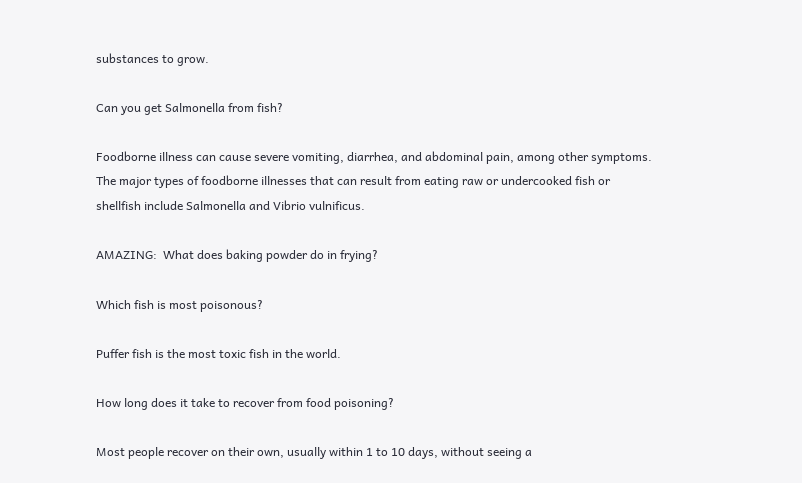substances to grow.

Can you get Salmonella from fish?

Foodborne illness can cause severe vomiting, diarrhea, and abdominal pain, among other symptoms. The major types of foodborne illnesses that can result from eating raw or undercooked fish or shellfish include Salmonella and Vibrio vulnificus.

AMAZING:  What does baking powder do in frying?

Which fish is most poisonous?

Puffer fish is the most toxic fish in the world.

How long does it take to recover from food poisoning?

Most people recover on their own, usually within 1 to 10 days, without seeing a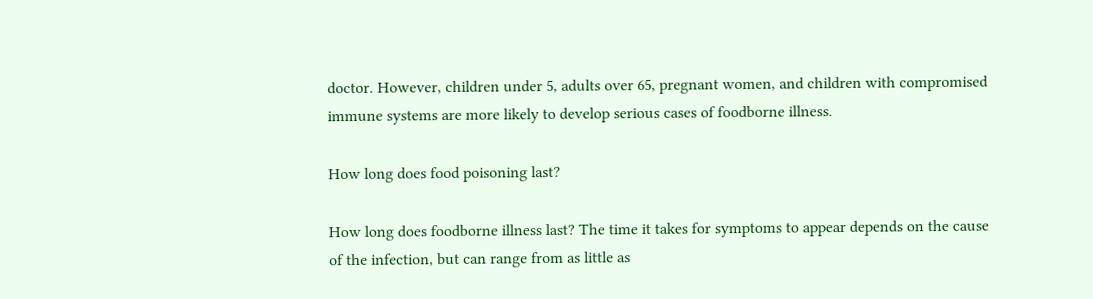doctor. However, children under 5, adults over 65, pregnant women, and children with compromised immune systems are more likely to develop serious cases of foodborne illness.

How long does food poisoning last?

How long does foodborne illness last? The time it takes for symptoms to appear depends on the cause of the infection, but can range from as little as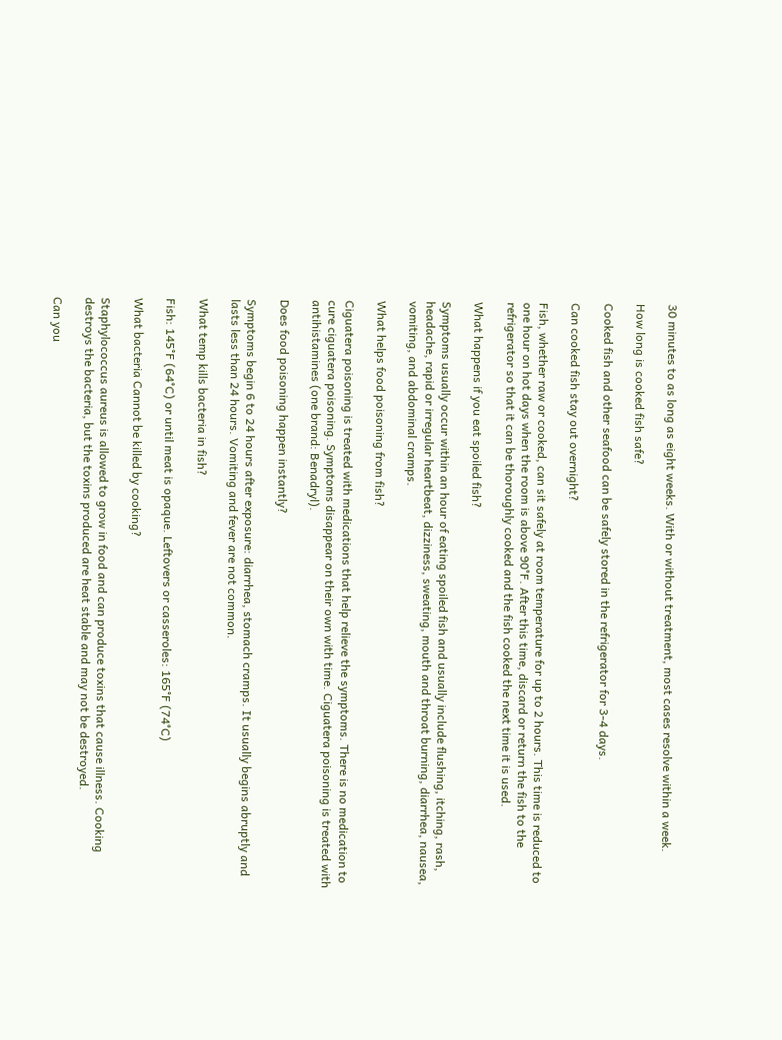30 minutes to as long as eight weeks. With or without treatment, most cases resolve within a week.

How long is cooked fish safe?

Cooked fish and other seafood can be safely stored in the refrigerator for 3-4 days.

Can cooked fish stay out overnight?

Fish, whether raw or cooked, can sit safely at room temperature for up to 2 hours. This time is reduced to one hour on hot days when the room is above 90°F. After this time, discard or return the fish to the refrigerator so that it can be thoroughly cooked and the fish cooked the next time it is used.

What happens if you eat spoiled fish?

Symptoms usually occur within an hour of eating spoiled fish and usually include flushing, itching, rash, headache, rapid or irregular heartbeat, dizziness, sweating, mouth and throat burning, diarrhea, nausea, vomiting, and abdominal cramps.

What helps food poisoning from fish?

Ciguatera poisoning is treated with medications that help relieve the symptoms. There is no medication to cure ciguatera poisoning. Symptoms disappear on their own with time. Ciguatera poisoning is treated with antihistamines (one brand: Benadryl).

Does food poisoning happen instantly?

Symptoms begin 6 to 24 hours after exposure: diarrhea, stomach cramps. It usually begins abruptly and lasts less than 24 hours. Vomiting and fever are not common.

What temp kills bacteria in fish?

Fish: 145°F (64°C) or until meat is opaque. Leftovers or casseroles: 165°F (74°C)

What bacteria Cannot be killed by cooking?

Staphylococcus aureus is allowed to grow in food and can produce toxins that cause illness. Cooking destroys the bacteria, but the toxins produced are heat stable and may not be destroyed.

Can you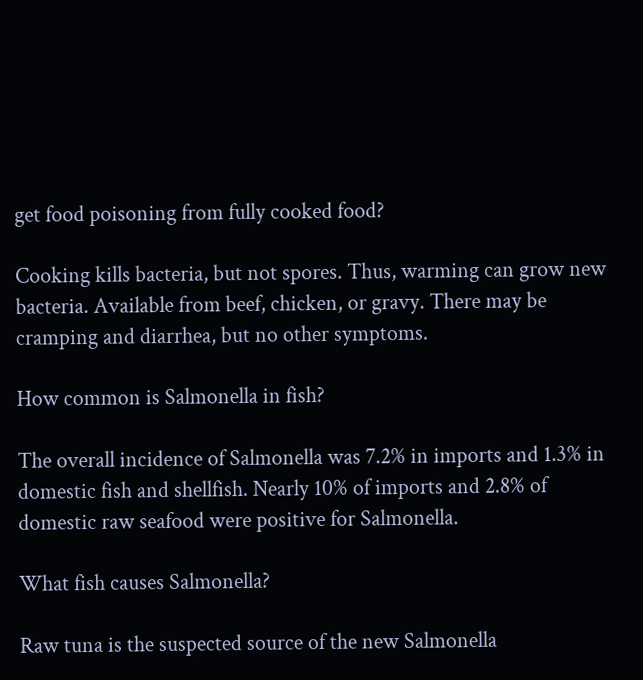get food poisoning from fully cooked food?

Cooking kills bacteria, but not spores. Thus, warming can grow new bacteria. Available from beef, chicken, or gravy. There may be cramping and diarrhea, but no other symptoms.

How common is Salmonella in fish?

The overall incidence of Salmonella was 7.2% in imports and 1.3% in domestic fish and shellfish. Nearly 10% of imports and 2.8% of domestic raw seafood were positive for Salmonella.

What fish causes Salmonella?

Raw tuna is the suspected source of the new Salmonella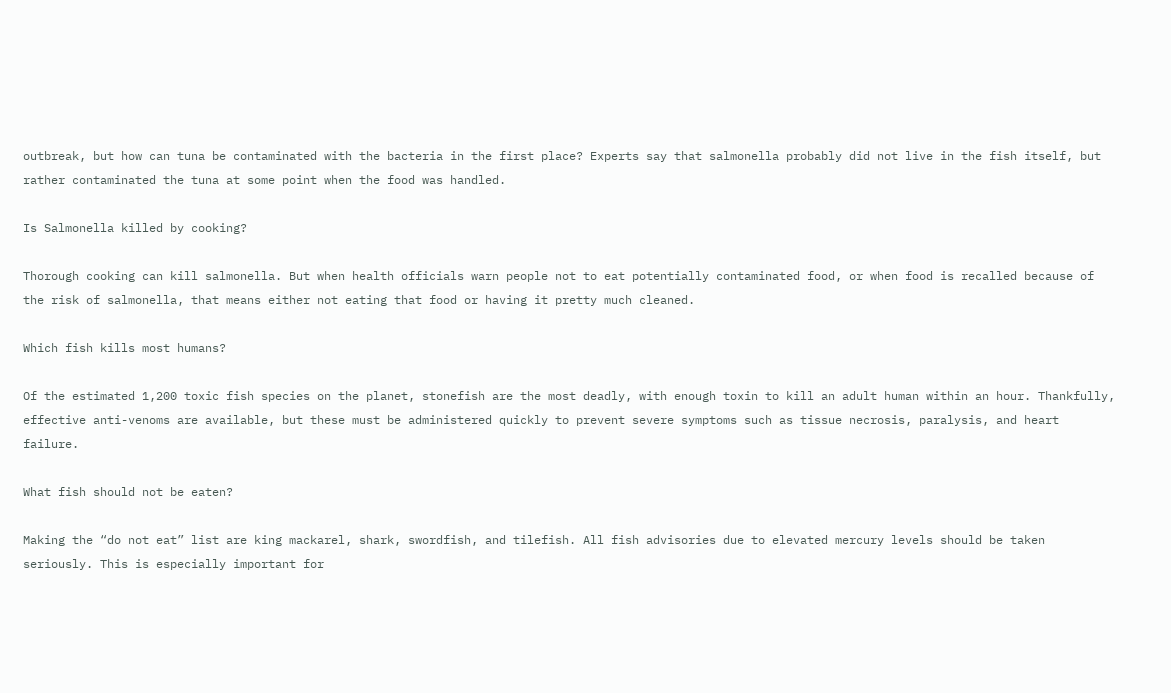outbreak, but how can tuna be contaminated with the bacteria in the first place? Experts say that salmonella probably did not live in the fish itself, but rather contaminated the tuna at some point when the food was handled.

Is Salmonella killed by cooking?

Thorough cooking can kill salmonella. But when health officials warn people not to eat potentially contaminated food, or when food is recalled because of the risk of salmonella, that means either not eating that food or having it pretty much cleaned.

Which fish kills most humans?

Of the estimated 1,200 toxic fish species on the planet, stonefish are the most deadly, with enough toxin to kill an adult human within an hour. Thankfully, effective anti-venoms are available, but these must be administered quickly to prevent severe symptoms such as tissue necrosis, paralysis, and heart failure.

What fish should not be eaten?

Making the “do not eat” list are king mackarel, shark, swordfish, and tilefish. All fish advisories due to elevated mercury levels should be taken seriously. This is especially important for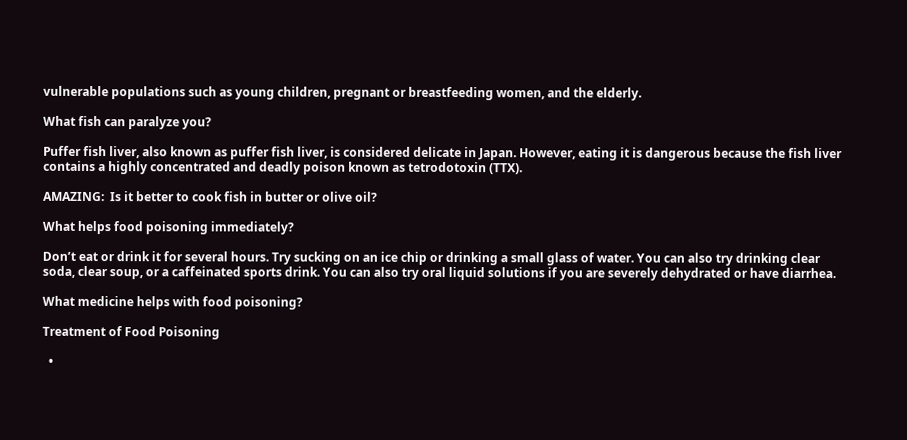vulnerable populations such as young children, pregnant or breastfeeding women, and the elderly.

What fish can paralyze you?

Puffer fish liver, also known as puffer fish liver, is considered delicate in Japan. However, eating it is dangerous because the fish liver contains a highly concentrated and deadly poison known as tetrodotoxin (TTX).

AMAZING:  Is it better to cook fish in butter or olive oil?

What helps food poisoning immediately?

Don’t eat or drink it for several hours. Try sucking on an ice chip or drinking a small glass of water. You can also try drinking clear soda, clear soup, or a caffeinated sports drink. You can also try oral liquid solutions if you are severely dehydrated or have diarrhea.

What medicine helps with food poisoning?

Treatment of Food Poisoning

  •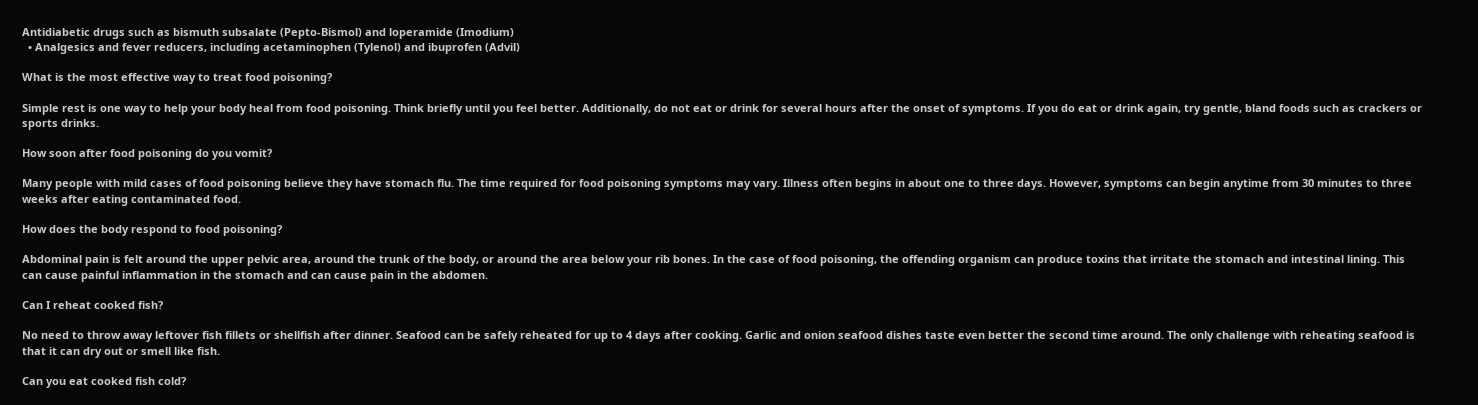Antidiabetic drugs such as bismuth subsalate (Pepto-Bismol) and loperamide (Imodium)
  • Analgesics and fever reducers, including acetaminophen (Tylenol) and ibuprofen (Advil)

What is the most effective way to treat food poisoning?

Simple rest is one way to help your body heal from food poisoning. Think briefly until you feel better. Additionally, do not eat or drink for several hours after the onset of symptoms. If you do eat or drink again, try gentle, bland foods such as crackers or sports drinks.

How soon after food poisoning do you vomit?

Many people with mild cases of food poisoning believe they have stomach flu. The time required for food poisoning symptoms may vary. Illness often begins in about one to three days. However, symptoms can begin anytime from 30 minutes to three weeks after eating contaminated food.

How does the body respond to food poisoning?

Abdominal pain is felt around the upper pelvic area, around the trunk of the body, or around the area below your rib bones. In the case of food poisoning, the offending organism can produce toxins that irritate the stomach and intestinal lining. This can cause painful inflammation in the stomach and can cause pain in the abdomen.

Can I reheat cooked fish?

No need to throw away leftover fish fillets or shellfish after dinner. Seafood can be safely reheated for up to 4 days after cooking. Garlic and onion seafood dishes taste even better the second time around. The only challenge with reheating seafood is that it can dry out or smell like fish.

Can you eat cooked fish cold?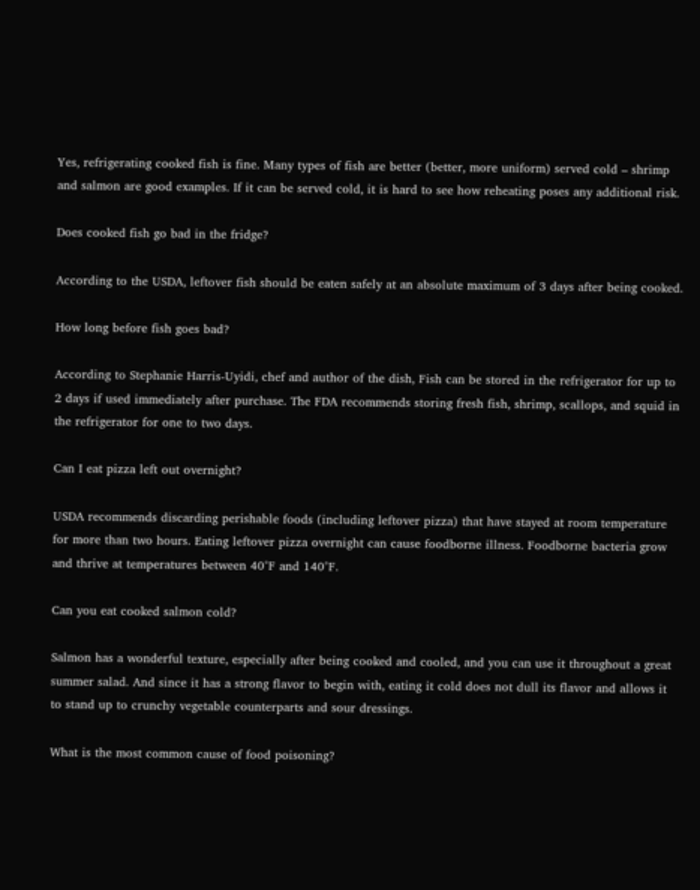Yes, refrigerating cooked fish is fine. Many types of fish are better (better, more uniform) served cold – shrimp and salmon are good examples. If it can be served cold, it is hard to see how reheating poses any additional risk.

Does cooked fish go bad in the fridge?

According to the USDA, leftover fish should be eaten safely at an absolute maximum of 3 days after being cooked.

How long before fish goes bad?

According to Stephanie Harris-Uyidi, chef and author of the dish, Fish can be stored in the refrigerator for up to 2 days if used immediately after purchase. The FDA recommends storing fresh fish, shrimp, scallops, and squid in the refrigerator for one to two days.

Can I eat pizza left out overnight?

USDA recommends discarding perishable foods (including leftover pizza) that have stayed at room temperature for more than two hours. Eating leftover pizza overnight can cause foodborne illness. Foodborne bacteria grow and thrive at temperatures between 40°F and 140°F.

Can you eat cooked salmon cold?

Salmon has a wonderful texture, especially after being cooked and cooled, and you can use it throughout a great summer salad. And since it has a strong flavor to begin with, eating it cold does not dull its flavor and allows it to stand up to crunchy vegetable counterparts and sour dressings.

What is the most common cause of food poisoning?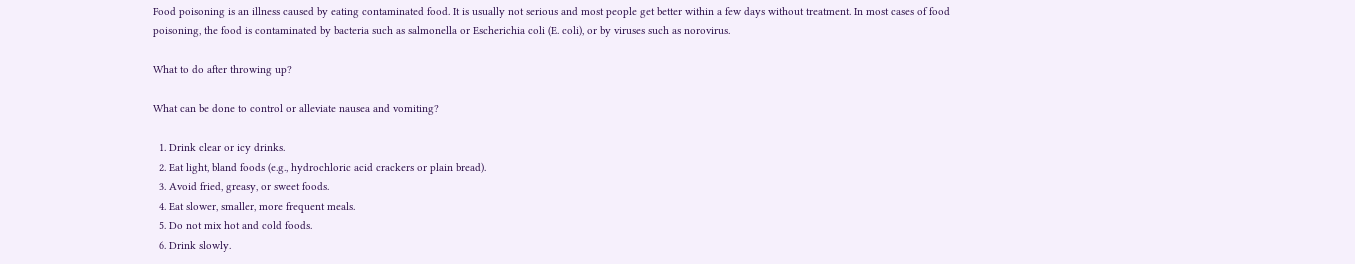Food poisoning is an illness caused by eating contaminated food. It is usually not serious and most people get better within a few days without treatment. In most cases of food poisoning, the food is contaminated by bacteria such as salmonella or Escherichia coli (E. coli), or by viruses such as norovirus.

What to do after throwing up?

What can be done to control or alleviate nausea and vomiting?

  1. Drink clear or icy drinks.
  2. Eat light, bland foods (e.g., hydrochloric acid crackers or plain bread).
  3. Avoid fried, greasy, or sweet foods.
  4. Eat slower, smaller, more frequent meals.
  5. Do not mix hot and cold foods.
  6. Drink slowly.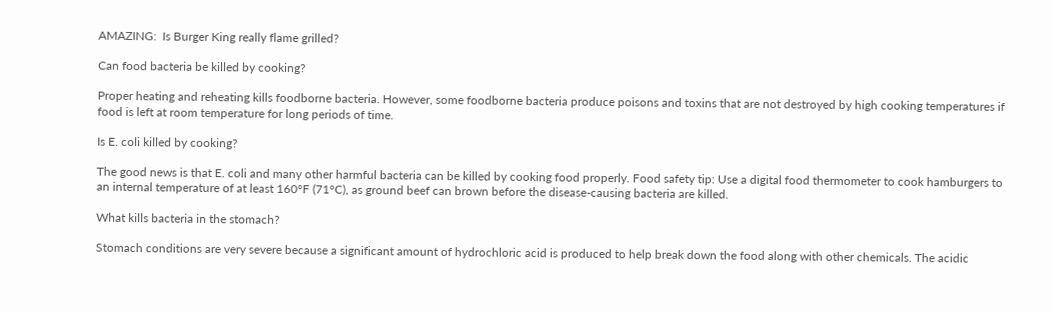AMAZING:  Is Burger King really flame grilled?

Can food bacteria be killed by cooking?

Proper heating and reheating kills foodborne bacteria. However, some foodborne bacteria produce poisons and toxins that are not destroyed by high cooking temperatures if food is left at room temperature for long periods of time.

Is E. coli killed by cooking?

The good news is that E. coli and many other harmful bacteria can be killed by cooking food properly. Food safety tip: Use a digital food thermometer to cook hamburgers to an internal temperature of at least 160°F (71°C), as ground beef can brown before the disease-causing bacteria are killed.

What kills bacteria in the stomach?

Stomach conditions are very severe because a significant amount of hydrochloric acid is produced to help break down the food along with other chemicals. The acidic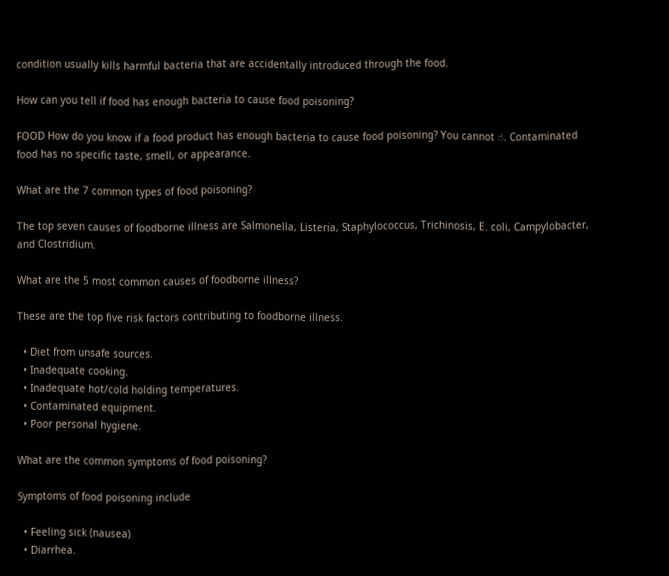condition usually kills harmful bacteria that are accidentally introduced through the food.

How can you tell if food has enough bacteria to cause food poisoning?

FOOD How do you know if a food product has enough bacteria to cause food poisoning? You cannot ☝. Contaminated food has no specific taste, smell, or appearance.

What are the 7 common types of food poisoning?

The top seven causes of foodborne illness are Salmonella, Listeria, Staphylococcus, Trichinosis, E. coli, Campylobacter, and Clostridium.

What are the 5 most common causes of foodborne illness?

These are the top five risk factors contributing to foodborne illness.

  • Diet from unsafe sources.
  • Inadequate cooking.
  • Inadequate hot/cold holding temperatures.
  • Contaminated equipment.
  • Poor personal hygiene.

What are the common symptoms of food poisoning?

Symptoms of food poisoning include

  • Feeling sick (nausea)
  • Diarrhea.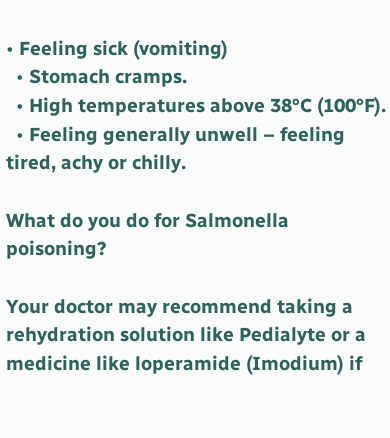• Feeling sick (vomiting)
  • Stomach cramps.
  • High temperatures above 38°C (100°F).
  • Feeling generally unwell – feeling tired, achy or chilly.

What do you do for Salmonella poisoning?

Your doctor may recommend taking a rehydration solution like Pedialyte or a medicine like loperamide (Imodium) if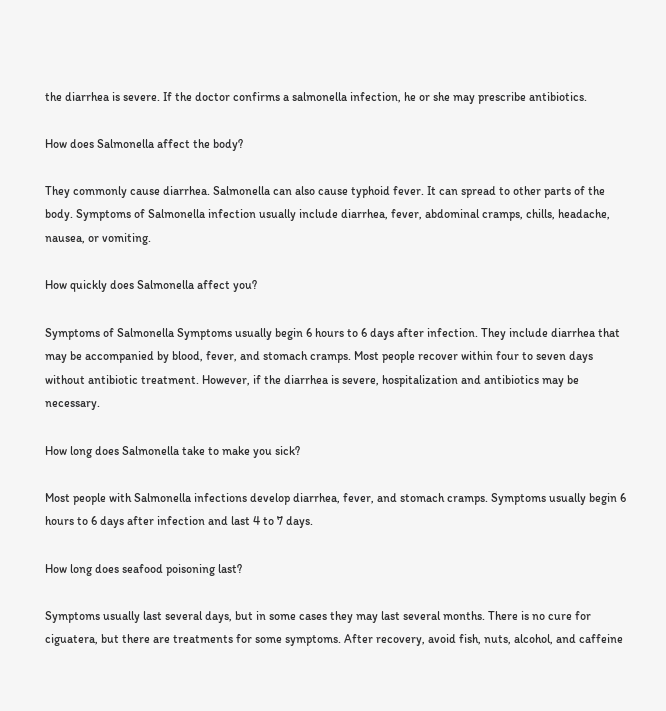the diarrhea is severe. If the doctor confirms a salmonella infection, he or she may prescribe antibiotics.

How does Salmonella affect the body?

They commonly cause diarrhea. Salmonella can also cause typhoid fever. It can spread to other parts of the body. Symptoms of Salmonella infection usually include diarrhea, fever, abdominal cramps, chills, headache, nausea, or vomiting.

How quickly does Salmonella affect you?

Symptoms of Salmonella Symptoms usually begin 6 hours to 6 days after infection. They include diarrhea that may be accompanied by blood, fever, and stomach cramps. Most people recover within four to seven days without antibiotic treatment. However, if the diarrhea is severe, hospitalization and antibiotics may be necessary.

How long does Salmonella take to make you sick?

Most people with Salmonella infections develop diarrhea, fever, and stomach cramps. Symptoms usually begin 6 hours to 6 days after infection and last 4 to 7 days.

How long does seafood poisoning last?

Symptoms usually last several days, but in some cases they may last several months. There is no cure for ciguatera, but there are treatments for some symptoms. After recovery, avoid fish, nuts, alcohol, and caffeine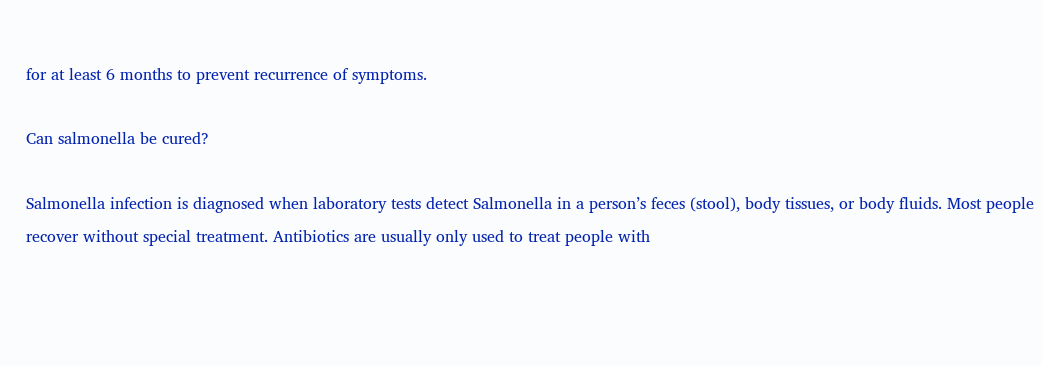for at least 6 months to prevent recurrence of symptoms.

Can salmonella be cured?

Salmonella infection is diagnosed when laboratory tests detect Salmonella in a person’s feces (stool), body tissues, or body fluids. Most people recover without special treatment. Antibiotics are usually only used to treat people with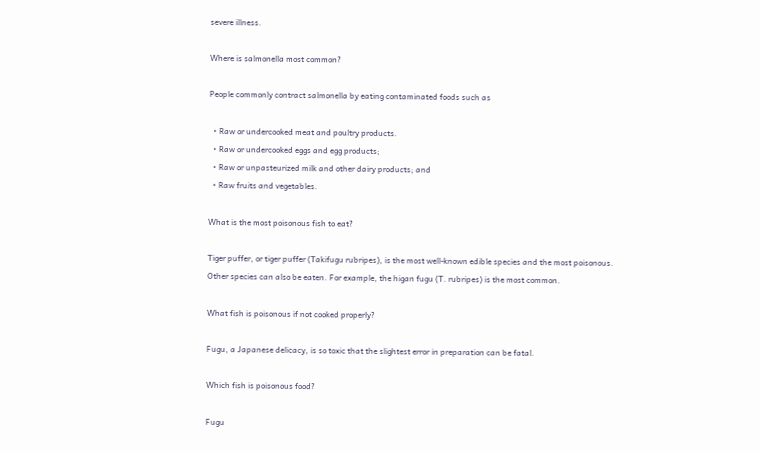severe illness.

Where is salmonella most common?

People commonly contract salmonella by eating contaminated foods such as

  • Raw or undercooked meat and poultry products.
  • Raw or undercooked eggs and egg products;
  • Raw or unpasteurized milk and other dairy products; and
  • Raw fruits and vegetables.

What is the most poisonous fish to eat?

Tiger puffer, or tiger puffer (Takifugu rubripes), is the most well-known edible species and the most poisonous. Other species can also be eaten. For example, the higan fugu (T. rubripes) is the most common.

What fish is poisonous if not cooked properly?

Fugu, a Japanese delicacy, is so toxic that the slightest error in preparation can be fatal.

Which fish is poisonous food?

Fugu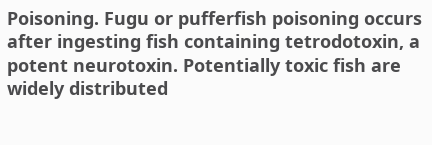Poisoning. Fugu or pufferfish poisoning occurs after ingesting fish containing tetrodotoxin, a potent neurotoxin. Potentially toxic fish are widely distributed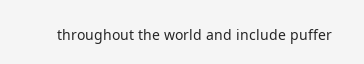throughout the world and include puffer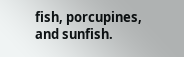fish, porcupines, and sunfish.